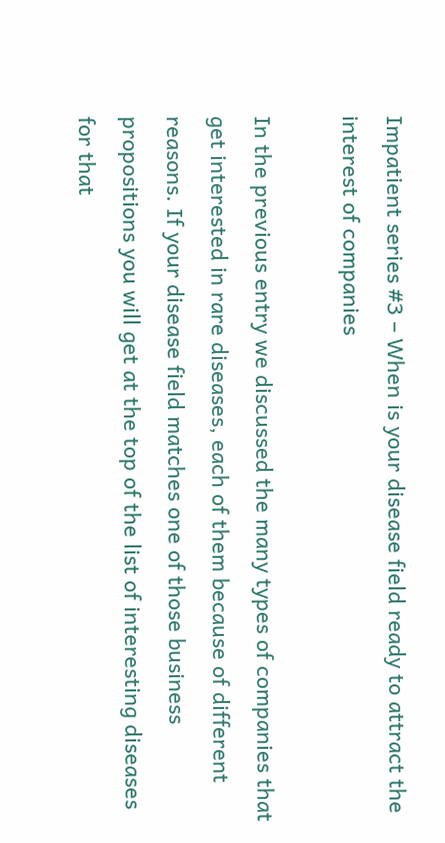Impatient series #3 – When is your disease field ready to attract the interest of companies

In the previous entry we discussed the many types of companies that get interested in rare diseases, each of them because of different reasons. If your disease field matches one of those business propositions you will get at the top of the list of interesting diseases for that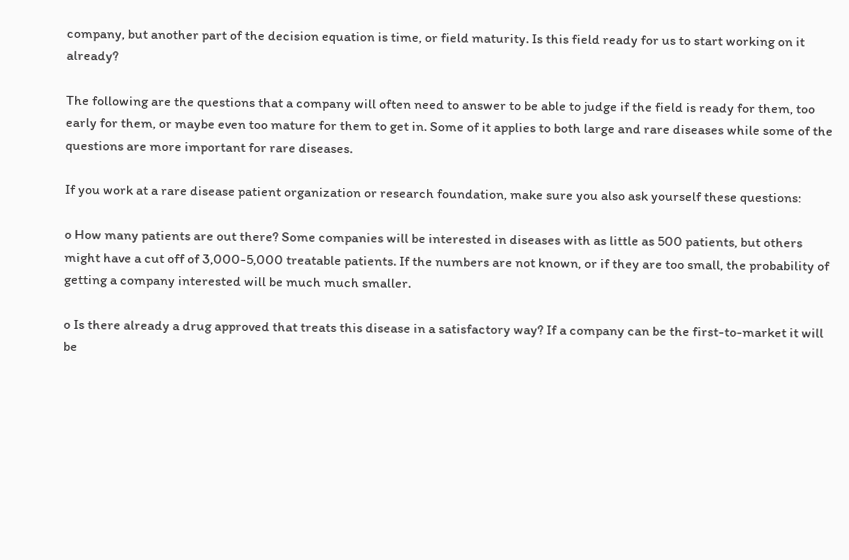company, but another part of the decision equation is time, or field maturity. Is this field ready for us to start working on it already?

The following are the questions that a company will often need to answer to be able to judge if the field is ready for them, too early for them, or maybe even too mature for them to get in. Some of it applies to both large and rare diseases while some of the questions are more important for rare diseases.

If you work at a rare disease patient organization or research foundation, make sure you also ask yourself these questions:

o How many patients are out there? Some companies will be interested in diseases with as little as 500 patients, but others might have a cut off of 3,000-5,000 treatable patients. If the numbers are not known, or if they are too small, the probability of getting a company interested will be much much smaller.

o Is there already a drug approved that treats this disease in a satisfactory way? If a company can be the first-to-market it will be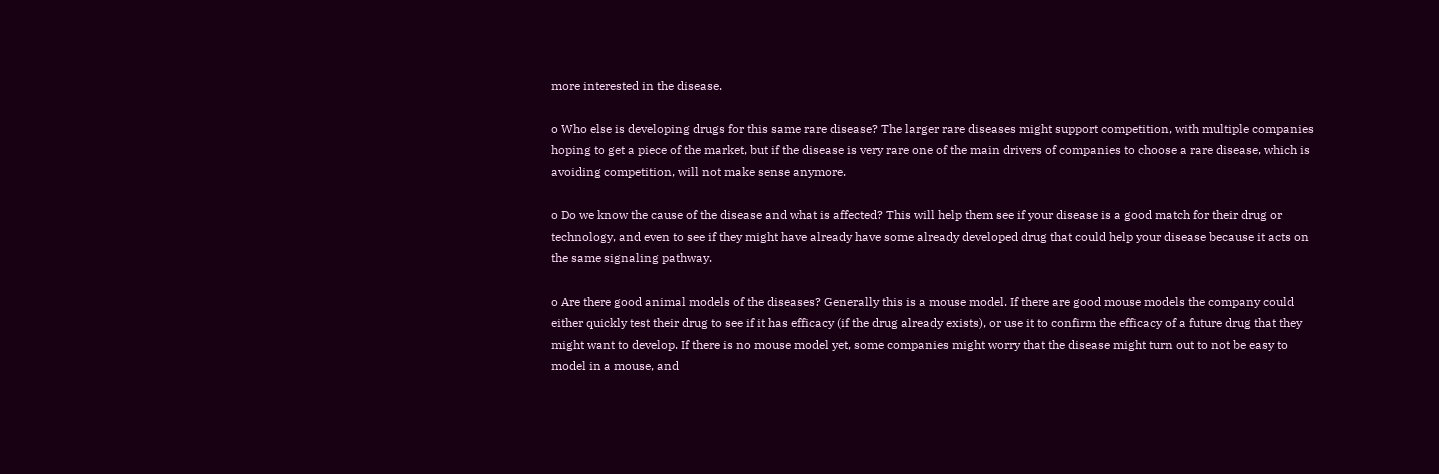more interested in the disease.

o Who else is developing drugs for this same rare disease? The larger rare diseases might support competition, with multiple companies hoping to get a piece of the market, but if the disease is very rare one of the main drivers of companies to choose a rare disease, which is avoiding competition, will not make sense anymore.

o Do we know the cause of the disease and what is affected? This will help them see if your disease is a good match for their drug or technology, and even to see if they might have already have some already developed drug that could help your disease because it acts on the same signaling pathway.

o Are there good animal models of the diseases? Generally this is a mouse model. If there are good mouse models the company could either quickly test their drug to see if it has efficacy (if the drug already exists), or use it to confirm the efficacy of a future drug that they might want to develop. If there is no mouse model yet, some companies might worry that the disease might turn out to not be easy to model in a mouse, and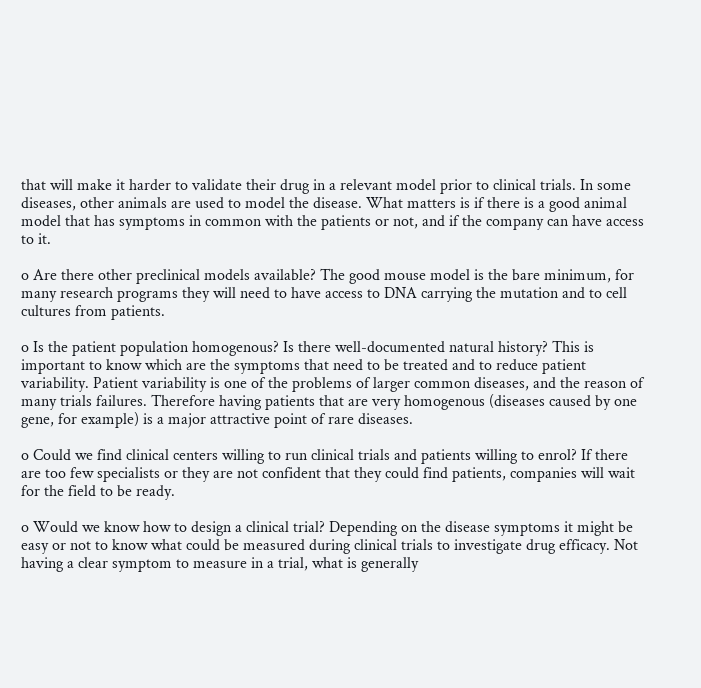that will make it harder to validate their drug in a relevant model prior to clinical trials. In some diseases, other animals are used to model the disease. What matters is if there is a good animal model that has symptoms in common with the patients or not, and if the company can have access to it.

o Are there other preclinical models available? The good mouse model is the bare minimum, for many research programs they will need to have access to DNA carrying the mutation and to cell cultures from patients.

o Is the patient population homogenous? Is there well-documented natural history? This is important to know which are the symptoms that need to be treated and to reduce patient variability. Patient variability is one of the problems of larger common diseases, and the reason of many trials failures. Therefore having patients that are very homogenous (diseases caused by one gene, for example) is a major attractive point of rare diseases.

o Could we find clinical centers willing to run clinical trials and patients willing to enrol? If there are too few specialists or they are not confident that they could find patients, companies will wait for the field to be ready.

o Would we know how to design a clinical trial? Depending on the disease symptoms it might be easy or not to know what could be measured during clinical trials to investigate drug efficacy. Not having a clear symptom to measure in a trial, what is generally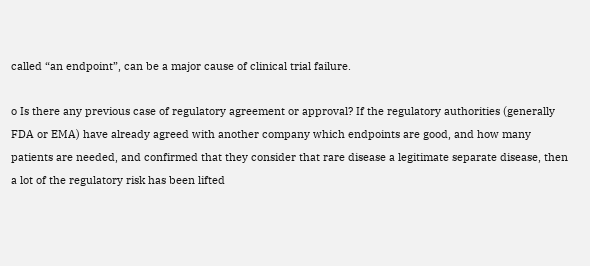called “an endpoint”, can be a major cause of clinical trial failure.

o Is there any previous case of regulatory agreement or approval? If the regulatory authorities (generally FDA or EMA) have already agreed with another company which endpoints are good, and how many patients are needed, and confirmed that they consider that rare disease a legitimate separate disease, then a lot of the regulatory risk has been lifted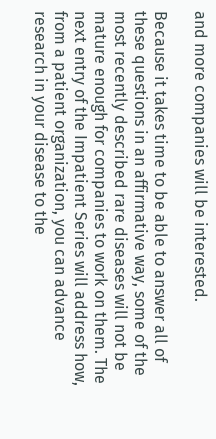and more companies will be interested.

Because it takes time to be able to answer all of these questions in an affirmative way, some of the most recently described rare diseases will not be mature enough for companies to work on them. The next entry of the Impatient Series will address how, from a patient organization, you can advance research in your disease to the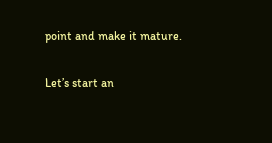point and make it mature.

Let’s start an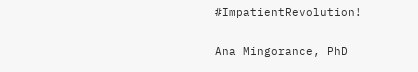#ImpatientRevolution!

Ana Mingorance, PhD